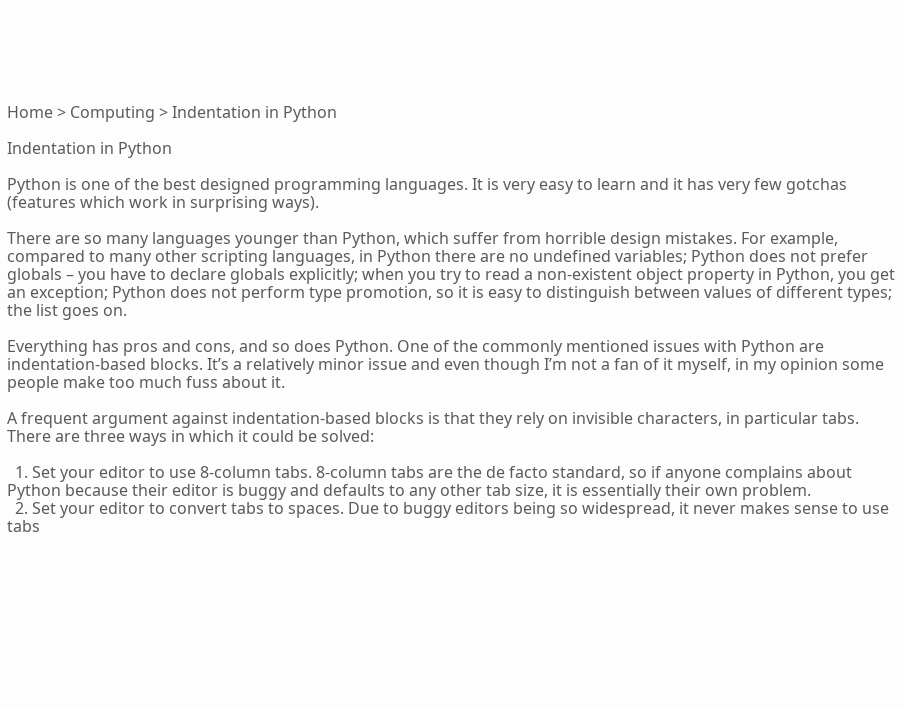Home > Computing > Indentation in Python

Indentation in Python

Python is one of the best designed programming languages. It is very easy to learn and it has very few gotchas (features which work in surprising ways).

There are so many languages younger than Python, which suffer from horrible design mistakes. For example, compared to many other scripting languages, in Python there are no undefined variables; Python does not prefer globals – you have to declare globals explicitly; when you try to read a non-existent object property in Python, you get an exception; Python does not perform type promotion, so it is easy to distinguish between values of different types; the list goes on.

Everything has pros and cons, and so does Python. One of the commonly mentioned issues with Python are indentation-based blocks. It’s a relatively minor issue and even though I’m not a fan of it myself, in my opinion some people make too much fuss about it.

A frequent argument against indentation-based blocks is that they rely on invisible characters, in particular tabs. There are three ways in which it could be solved:

  1. Set your editor to use 8-column tabs. 8-column tabs are the de facto standard, so if anyone complains about Python because their editor is buggy and defaults to any other tab size, it is essentially their own problem.
  2. Set your editor to convert tabs to spaces. Due to buggy editors being so widespread, it never makes sense to use tabs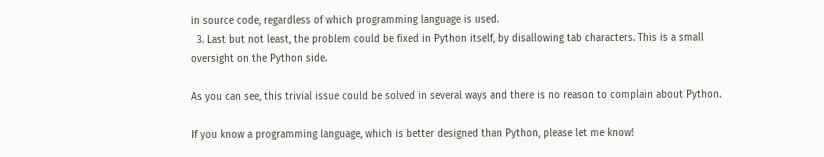in source code, regardless of which programming language is used.
  3. Last but not least, the problem could be fixed in Python itself, by disallowing tab characters. This is a small oversight on the Python side.

As you can see, this trivial issue could be solved in several ways and there is no reason to complain about Python.

If you know a programming language, which is better designed than Python, please let me know!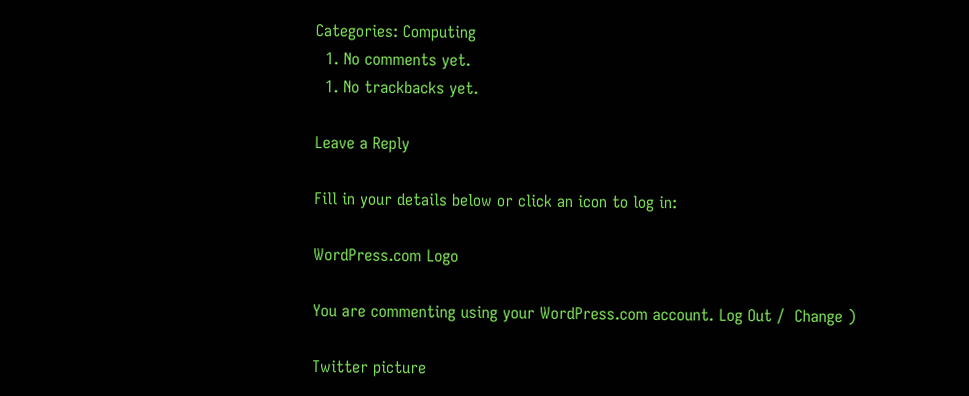Categories: Computing
  1. No comments yet.
  1. No trackbacks yet.

Leave a Reply

Fill in your details below or click an icon to log in:

WordPress.com Logo

You are commenting using your WordPress.com account. Log Out /  Change )

Twitter picture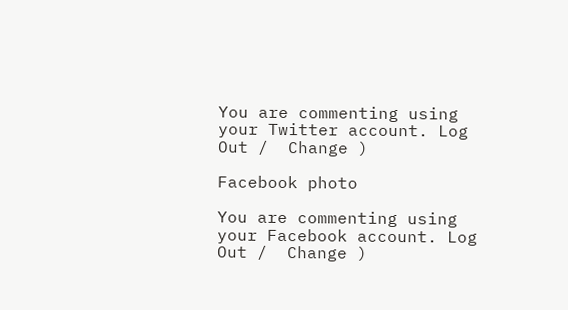You are commenting using your Twitter account. Log Out /  Change )

Facebook photo

You are commenting using your Facebook account. Log Out /  Change )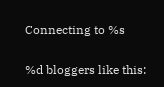Connecting to %s

%d bloggers like this: